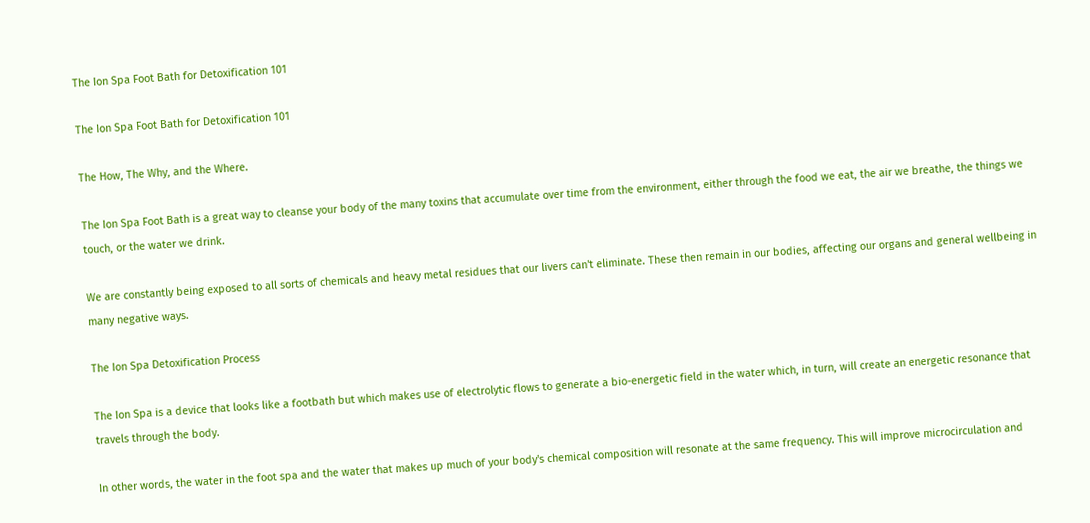The Ion Spa Foot Bath for Detoxification 101

The Ion Spa Foot Bath for Detoxification 101

The How, The Why, and the Where.

The Ion Spa Foot Bath is a great way to cleanse your body of the many toxins that accumulate over time from the environment, either through the food we eat, the air we breathe, the things we touch, or the water we drink.

We are constantly being exposed to all sorts of chemicals and heavy metal residues that our livers can't eliminate. These then remain in our bodies, affecting our organs and general wellbeing in many negative ways.

The Ion Spa Detoxification Process

The Ion Spa is a device that looks like a footbath but which makes use of electrolytic flows to generate a bio-energetic field in the water which, in turn, will create an energetic resonance that travels through the body.

In other words, the water in the foot spa and the water that makes up much of your body's chemical composition will resonate at the same frequency. This will improve microcirculation and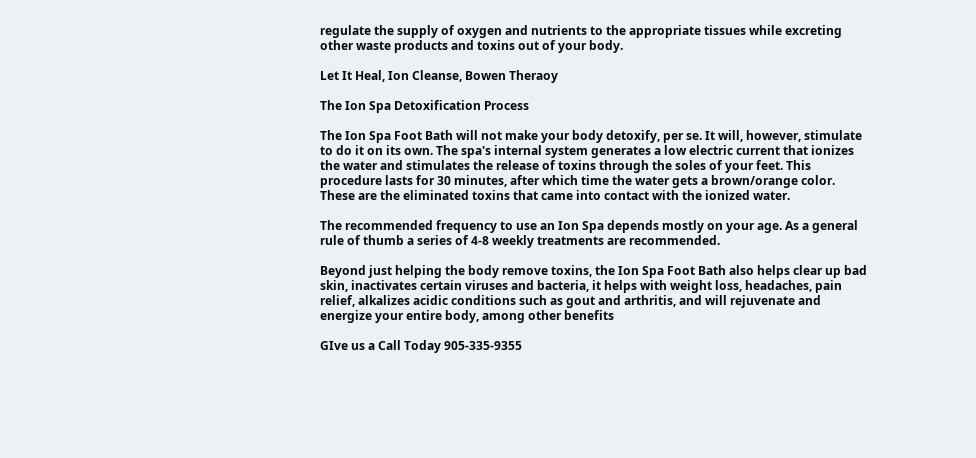regulate the supply of oxygen and nutrients to the appropriate tissues while excreting other waste products and toxins out of your body.

Let It Heal, Ion Cleanse, Bowen Theraoy

The Ion Spa Detoxification Process

The Ion Spa Foot Bath will not make your body detoxify, per se. It will, however, stimulate to do it on its own. The spa's internal system generates a low electric current that ionizes the water and stimulates the release of toxins through the soles of your feet. This procedure lasts for 30 minutes, after which time the water gets a brown/orange color. These are the eliminated toxins that came into contact with the ionized water.

The recommended frequency to use an Ion Spa depends mostly on your age. As a general rule of thumb a series of 4-8 weekly treatments are recommended.

Beyond just helping the body remove toxins, the Ion Spa Foot Bath also helps clear up bad skin, inactivates certain viruses and bacteria, it helps with weight loss, headaches, pain relief, alkalizes acidic conditions such as gout and arthritis, and will rejuvenate and energize your entire body, among other benefits

GIve us a Call Today 905-335-9355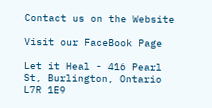Contact us on the Website

Visit our FaceBook Page

Let it Heal - 416 Pearl St, Burlington, Ontario L7R 1E9